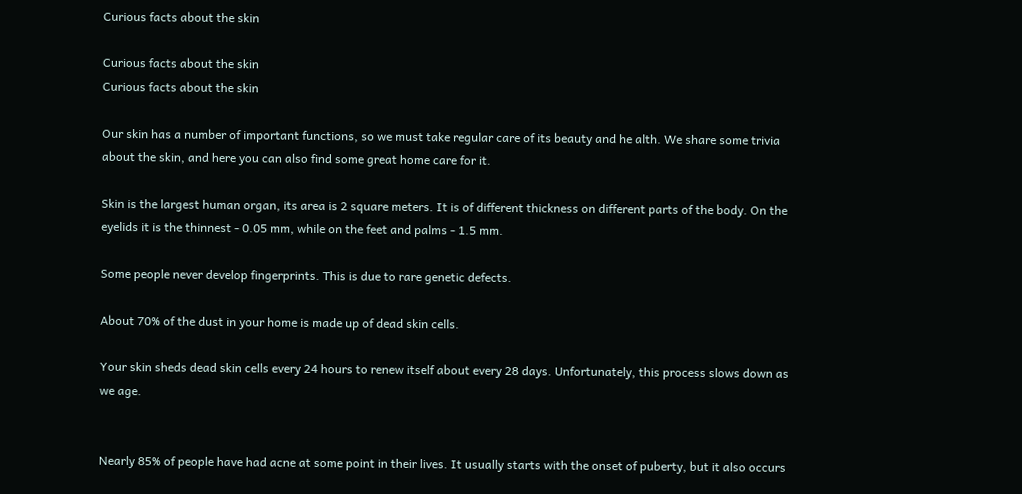Curious facts about the skin

Curious facts about the skin
Curious facts about the skin

Our skin has a number of important functions, so we must take regular care of its beauty and he alth. We share some trivia about the skin, and here you can also find some great home care for it.

Skin is the largest human organ, its area is 2 square meters. It is of different thickness on different parts of the body. On the eyelids it is the thinnest - 0.05 mm, while on the feet and palms - 1.5 mm.

Some people never develop fingerprints. This is due to rare genetic defects.

About 70% of the dust in your home is made up of dead skin cells.

Your skin sheds dead skin cells every 24 hours to renew itself about every 28 days. Unfortunately, this process slows down as we age.


Nearly 85% of people have had acne at some point in their lives. It usually starts with the onset of puberty, but it also occurs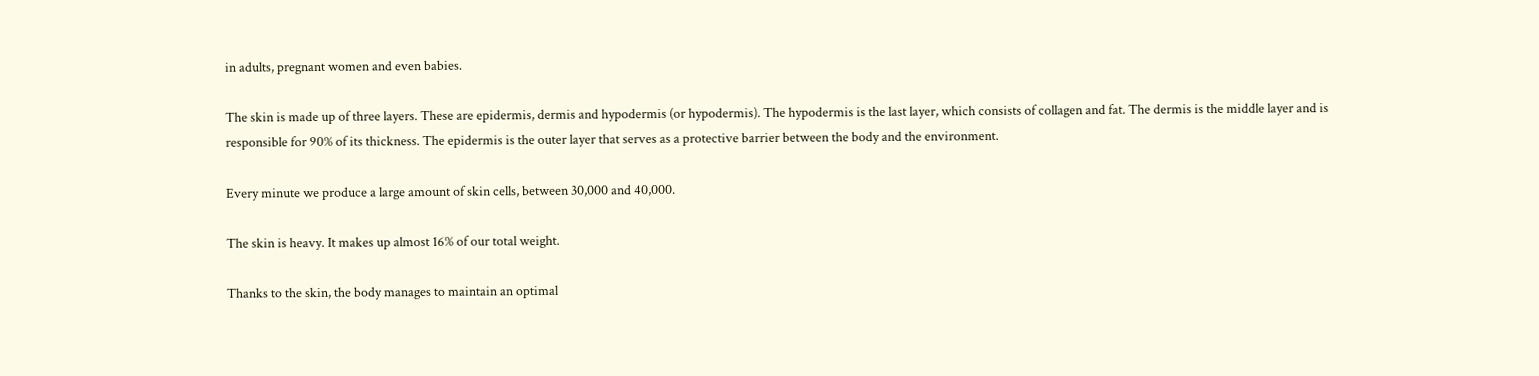in adults, pregnant women and even babies.

The skin is made up of three layers. These are epidermis, dermis and hypodermis (or hypodermis). The hypodermis is the last layer, which consists of collagen and fat. The dermis is the middle layer and is responsible for 90% of its thickness. The epidermis is the outer layer that serves as a protective barrier between the body and the environment.

Every minute we produce a large amount of skin cells, between 30,000 and 40,000.

The skin is heavy. It makes up almost 16% of our total weight.

Thanks to the skin, the body manages to maintain an optimal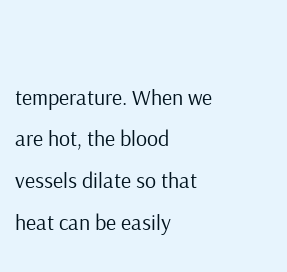temperature. When we are hot, the blood vessels dilate so that heat can be easily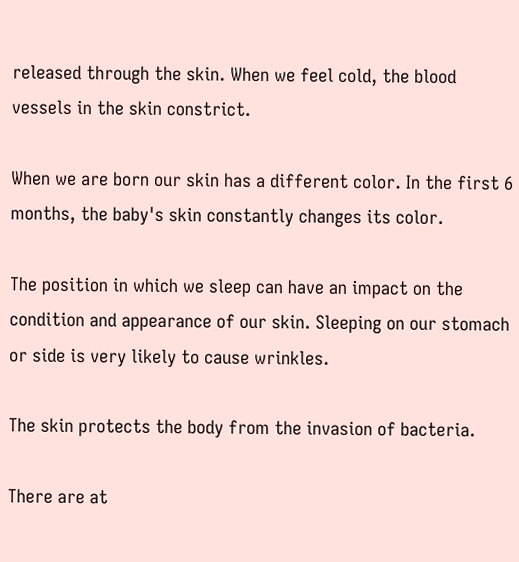released through the skin. When we feel cold, the blood vessels in the skin constrict.

When we are born our skin has a different color. In the first 6 months, the baby's skin constantly changes its color.

The position in which we sleep can have an impact on the condition and appearance of our skin. Sleeping on our stomach or side is very likely to cause wrinkles.

The skin protects the body from the invasion of bacteria.

There are at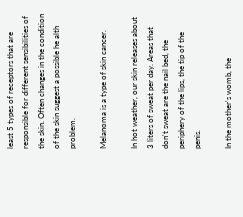least 5 types of receptors that are responsible for different sensibilities of the skin. Often changes in the condition of the skin suggest a possible he alth problem.

Melanoma is a type of skin cancer.

In hot weather, our skin releases about 3 liters of sweat per day. Areas that don't sweat are the nail bed, the periphery of the lips, the tip of the penis.

In the mother's womb, the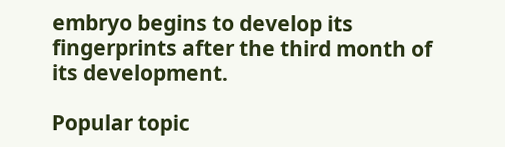embryo begins to develop its fingerprints after the third month of its development.

Popular topic